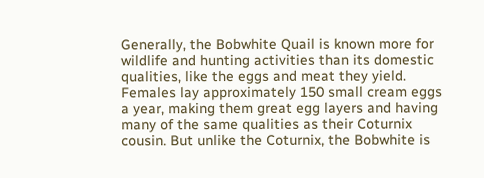Generally, the Bobwhite Quail is known more for wildlife and hunting activities than its domestic qualities, like the eggs and meat they yield. Females lay approximately 150 small cream eggs a year, making them great egg layers and having many of the same qualities as their Coturnix cousin. But unlike the Coturnix, the Bobwhite is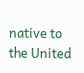native to the United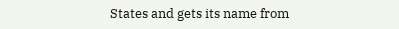States and gets its name from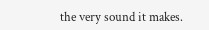the very sound it makes.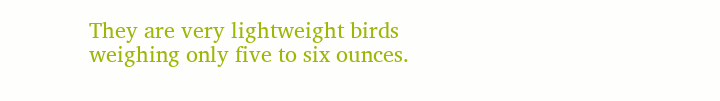They are very lightweight birds weighing only five to six ounces.